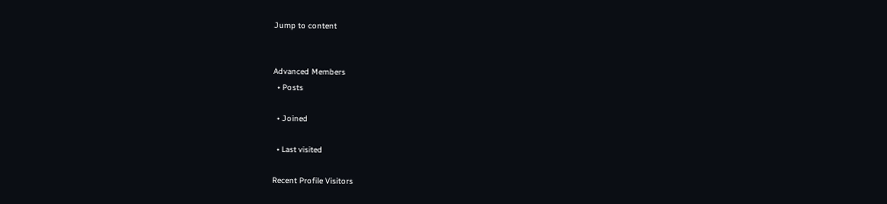Jump to content


Advanced Members
  • Posts

  • Joined

  • Last visited

Recent Profile Visitors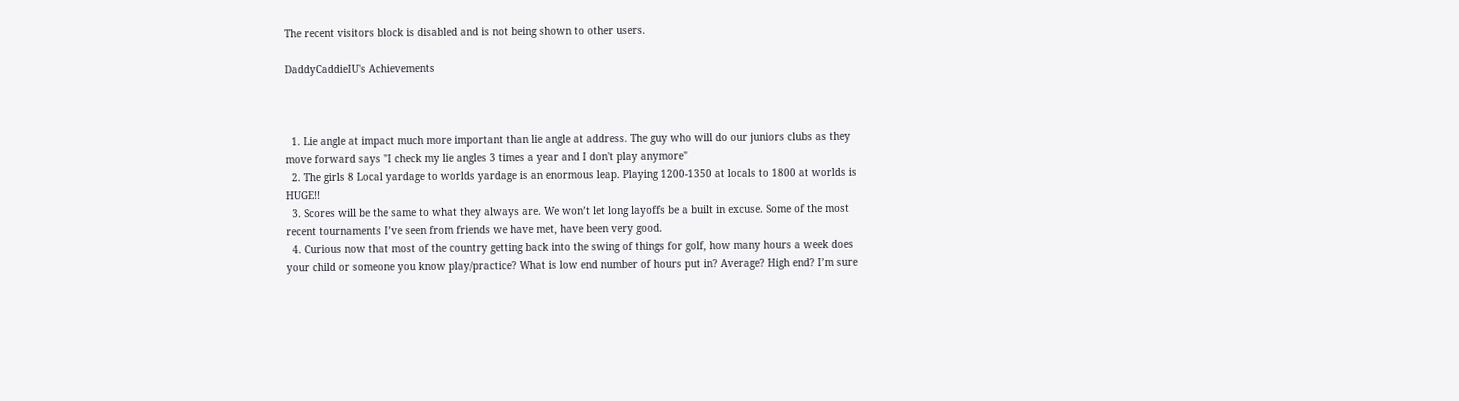The recent visitors block is disabled and is not being shown to other users.

DaddyCaddieIU's Achievements



  1. Lie angle at impact much more important than lie angle at address. The guy who will do our juniors clubs as they move forward says "I check my lie angles 3 times a year and I don't play anymore"
  2. The girls 8 Local yardage to worlds yardage is an enormous leap. Playing 1200-1350 at locals to 1800 at worlds is HUGE!!
  3. Scores will be the same to what they always are. We won’t let long layoffs be a built in excuse. Some of the most recent tournaments I’ve seen from friends we have met, have been very good.
  4. Curious now that most of the country getting back into the swing of things for golf, how many hours a week does your child or someone you know play/practice? What is low end number of hours put in? Average? High end? I’m sure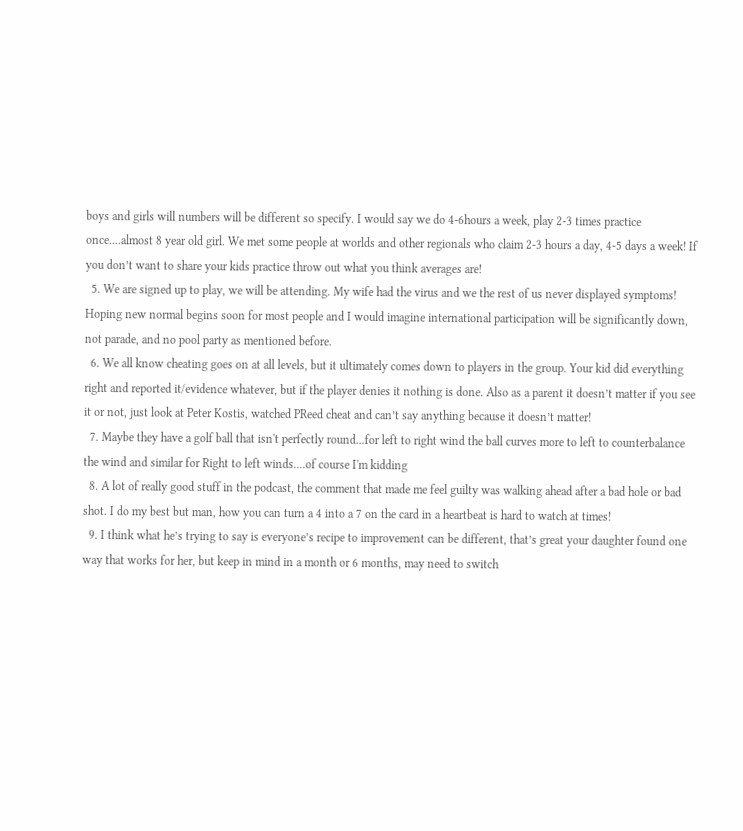boys and girls will numbers will be different so specify. I would say we do 4-6hours a week, play 2-3 times practice once....almost 8 year old girl. We met some people at worlds and other regionals who claim 2-3 hours a day, 4-5 days a week! If you don’t want to share your kids practice throw out what you think averages are!
  5. We are signed up to play, we will be attending. My wife had the virus and we the rest of us never displayed symptoms! Hoping new normal begins soon for most people and I would imagine international participation will be significantly down, not parade, and no pool party as mentioned before.
  6. We all know cheating goes on at all levels, but it ultimately comes down to players in the group. Your kid did everything right and reported it/evidence whatever, but if the player denies it nothing is done. Also as a parent it doesn’t matter if you see it or not, just look at Peter Kostis, watched PReed cheat and can’t say anything because it doesn’t matter!
  7. Maybe they have a golf ball that isn't perfectly round...for left to right wind the ball curves more to left to counterbalance the wind and similar for Right to left winds....of course I'm kidding
  8. A lot of really good stuff in the podcast, the comment that made me feel guilty was walking ahead after a bad hole or bad shot. I do my best but man, how you can turn a 4 into a 7 on the card in a heartbeat is hard to watch at times!
  9. I think what he’s trying to say is everyone’s recipe to improvement can be different, that’s great your daughter found one way that works for her, but keep in mind in a month or 6 months, may need to switch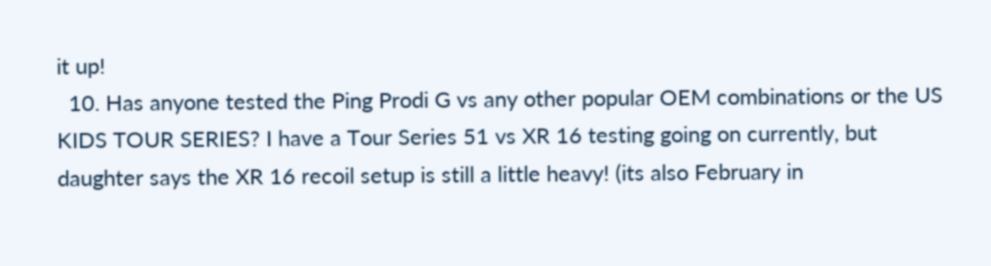it up!
  10. Has anyone tested the Ping Prodi G vs any other popular OEM combinations or the US KIDS TOUR SERIES? I have a Tour Series 51 vs XR 16 testing going on currently, but daughter says the XR 16 recoil setup is still a little heavy! (its also February in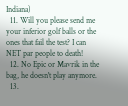Indiana)
  11. Will you please send me your inferior golf balls or the ones that fail the test? I can NET par people to death!
  12. No Epic or Mavrik in the bag, he doesn't play anymore.
  13.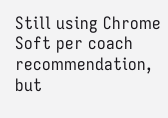Still using Chrome Soft per coach recommendation, but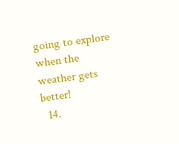going to explore when the weather gets better!
  14.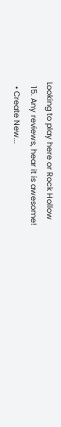Looking to play here or Rock Hollow
  15. Any reviews, hear it is awesome!
  • Create New...